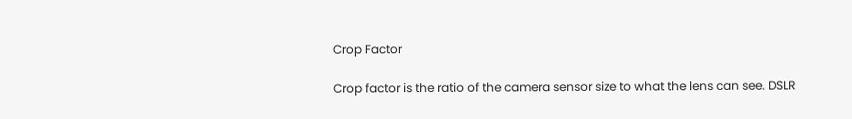Crop Factor

Crop factor is the ratio of the camera sensor size to what the lens can see. DSLR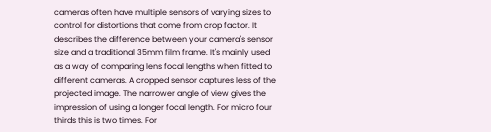cameras often have multiple sensors of varying sizes to control for distortions that come from crop factor. It describes the difference between your camera's sensor size and a traditional 35mm film frame. It's mainly used as a way of comparing lens focal lengths when fitted to different cameras. A cropped sensor captures less of the projected image. The narrower angle of view gives the impression of using a longer focal length. For micro four thirds this is two times. For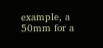example, a 50mm for a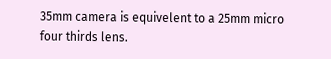35mm camera is equivelent to a 25mm micro four thirds lens.